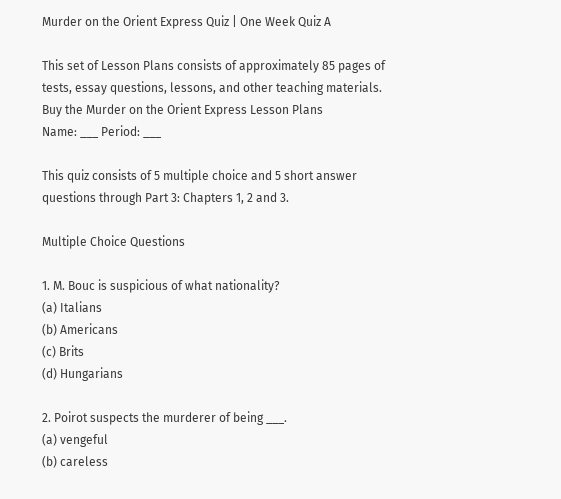Murder on the Orient Express Quiz | One Week Quiz A

This set of Lesson Plans consists of approximately 85 pages of tests, essay questions, lessons, and other teaching materials.
Buy the Murder on the Orient Express Lesson Plans
Name: ___ Period: ___

This quiz consists of 5 multiple choice and 5 short answer questions through Part 3: Chapters 1, 2 and 3.

Multiple Choice Questions

1. M. Bouc is suspicious of what nationality?
(a) Italians
(b) Americans
(c) Brits
(d) Hungarians

2. Poirot suspects the murderer of being ___.
(a) vengeful
(b) careless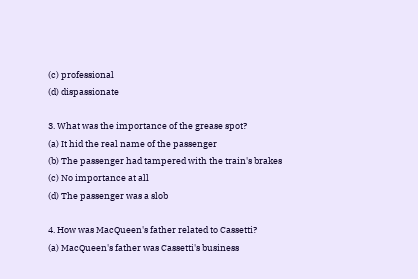(c) professional
(d) dispassionate

3. What was the importance of the grease spot?
(a) It hid the real name of the passenger
(b) The passenger had tampered with the train's brakes
(c) No importance at all
(d) The passenger was a slob

4. How was MacQueen's father related to Cassetti?
(a) MacQueen's father was Cassetti's business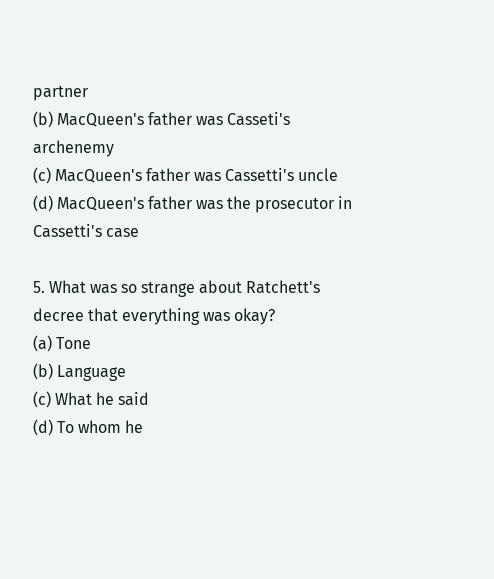partner
(b) MacQueen's father was Casseti's archenemy
(c) MacQueen's father was Cassetti's uncle
(d) MacQueen's father was the prosecutor in Cassetti's case

5. What was so strange about Ratchett's decree that everything was okay?
(a) Tone
(b) Language
(c) What he said
(d) To whom he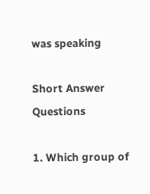was speaking

Short Answer Questions

1. Which group of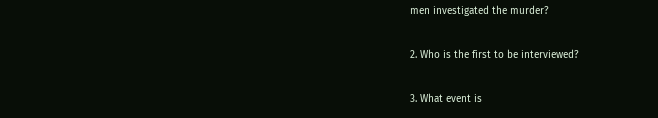men investigated the murder?

2. Who is the first to be interviewed?

3. What event is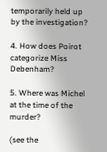temporarily held up by the investigation?

4. How does Poirot categorize Miss Debenham?

5. Where was Michel at the time of the murder?

(see the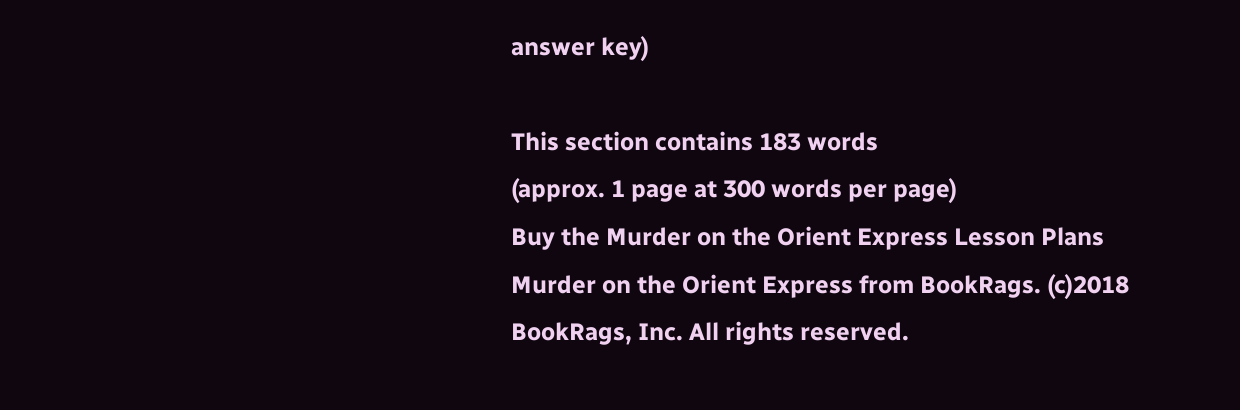answer key)

This section contains 183 words
(approx. 1 page at 300 words per page)
Buy the Murder on the Orient Express Lesson Plans
Murder on the Orient Express from BookRags. (c)2018 BookRags, Inc. All rights reserved.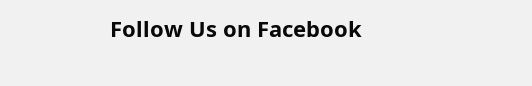Follow Us on Facebook